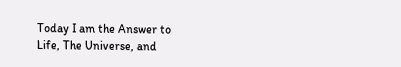Today I am the Answer to Life, The Universe, and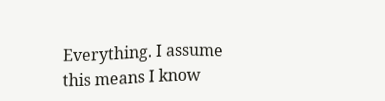Everything. I assume this means I know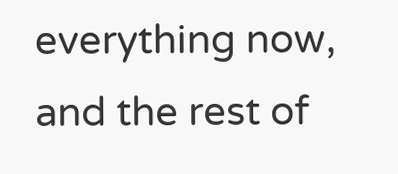everything now, and the rest of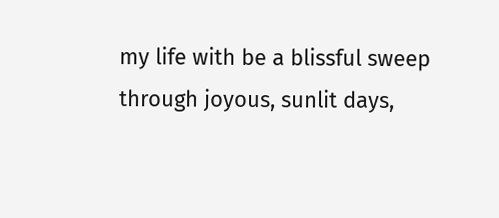my life with be a blissful sweep through joyous, sunlit days,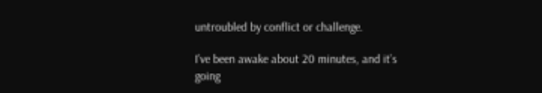untroubled by conflict or challenge.

I’ve been awake about 20 minutes, and it’s going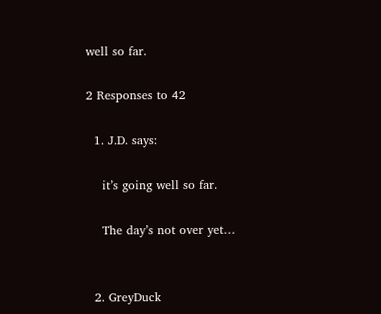well so far.

2 Responses to 42

  1. J.D. says:

    it’s going well so far.

    The day’s not over yet…


  2. GreyDuck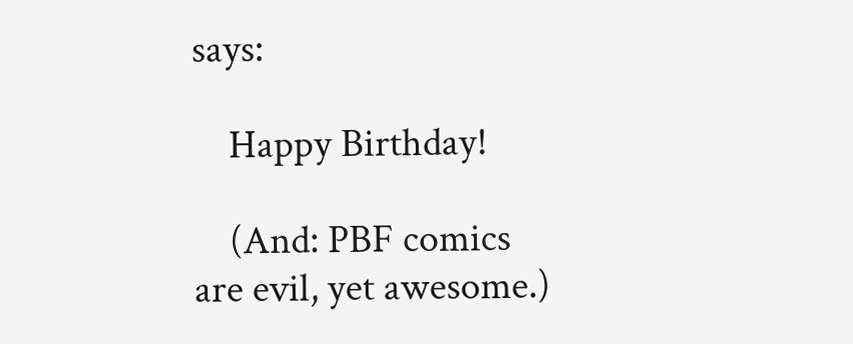says:

    Happy Birthday!

    (And: PBF comics are evil, yet awesome.)